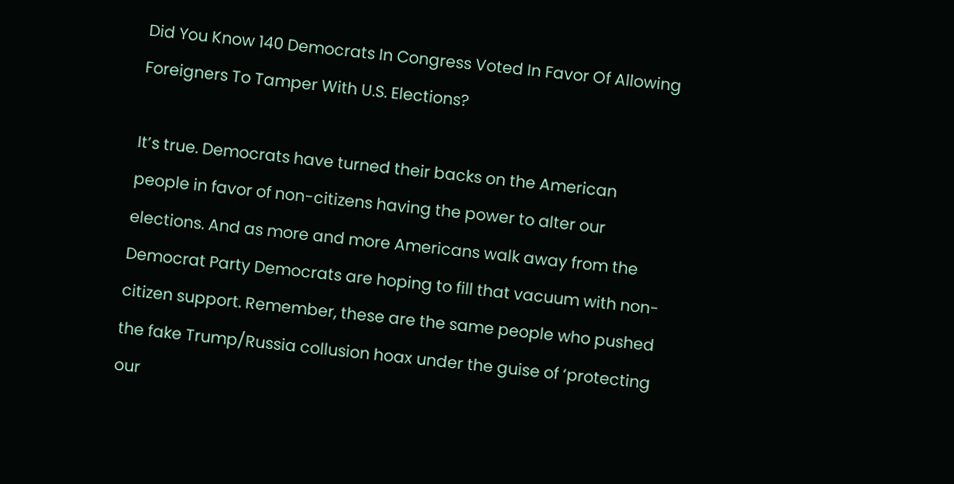Did You Know 140 Democrats In Congress Voted In Favor Of Allowing Foreigners To Tamper With U.S. Elections?

It’s true. Democrats have turned their backs on the American people in favor of non-citizens having the power to alter our elections. And as more and more Americans walk away from the Democrat Party Democrats are hoping to fill that vacuum with non-citizen support. Remember, these are the same people who pushed the fake Trump/Russia collusion hoax under the guise of ‘protecting our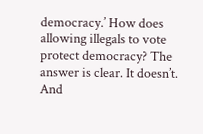democracy.’ How does allowing illegals to vote protect democracy? The answer is clear. It doesn’t. And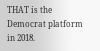THAT is the Democrat platform in 2018.